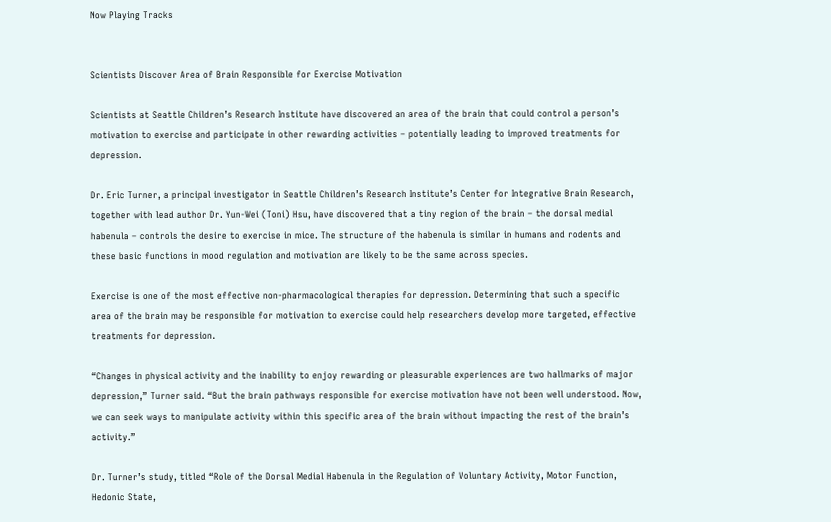Now Playing Tracks


Scientists Discover Area of Brain Responsible for Exercise Motivation

Scientists at Seattle Children’s Research Institute have discovered an area of the brain that could control a person’s motivation to exercise and participate in other rewarding activities – potentially leading to improved treatments for depression.

Dr. Eric Turner, a principal investigator in Seattle Children’s Research Institute’s Center for Integrative Brain Research, together with lead author Dr. Yun-Wei (Toni) Hsu, have discovered that a tiny region of the brain – the dorsal medial habenula – controls the desire to exercise in mice. The structure of the habenula is similar in humans and rodents and these basic functions in mood regulation and motivation are likely to be the same across species.

Exercise is one of the most effective non-pharmacological therapies for depression. Determining that such a specific area of the brain may be responsible for motivation to exercise could help researchers develop more targeted, effective treatments for depression.

“Changes in physical activity and the inability to enjoy rewarding or pleasurable experiences are two hallmarks of major depression,” Turner said. “But the brain pathways responsible for exercise motivation have not been well understood. Now, we can seek ways to manipulate activity within this specific area of the brain without impacting the rest of the brain’s activity.”

Dr. Turner’s study, titled “Role of the Dorsal Medial Habenula in the Regulation of Voluntary Activity, Motor Function, Hedonic State,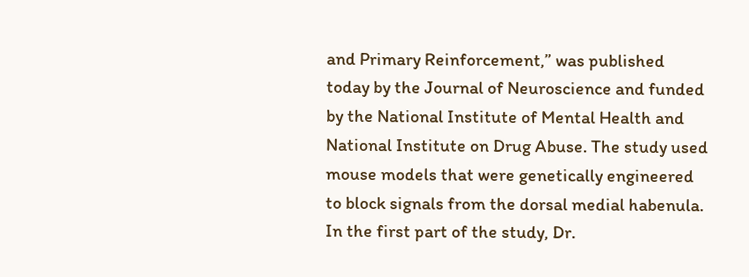and Primary Reinforcement,” was published today by the Journal of Neuroscience and funded by the National Institute of Mental Health and National Institute on Drug Abuse. The study used mouse models that were genetically engineered to block signals from the dorsal medial habenula. In the first part of the study, Dr.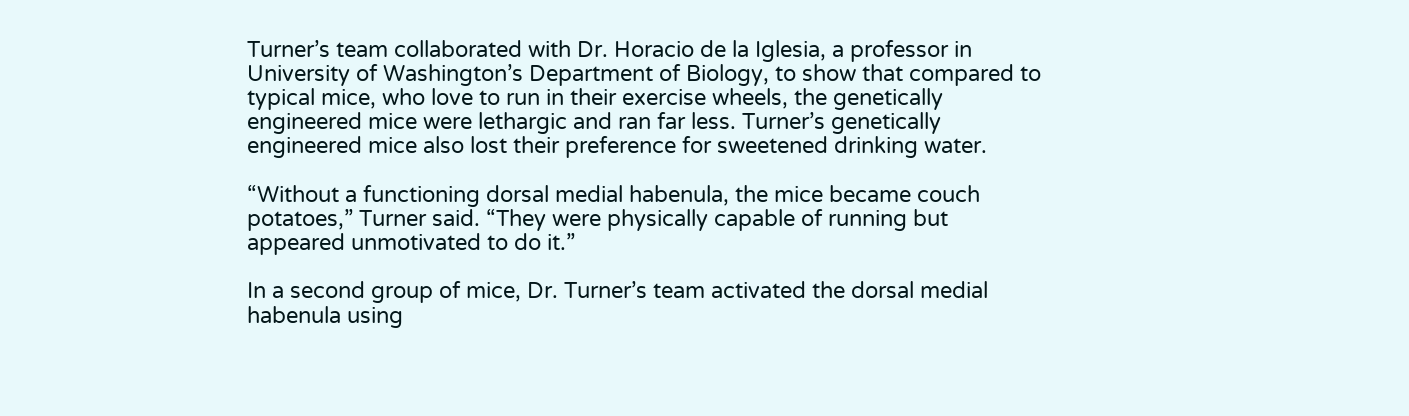Turner’s team collaborated with Dr. Horacio de la Iglesia, a professor in University of Washington’s Department of Biology, to show that compared to typical mice, who love to run in their exercise wheels, the genetically engineered mice were lethargic and ran far less. Turner’s genetically engineered mice also lost their preference for sweetened drinking water.

“Without a functioning dorsal medial habenula, the mice became couch potatoes,” Turner said. “They were physically capable of running but appeared unmotivated to do it.”

In a second group of mice, Dr. Turner’s team activated the dorsal medial habenula using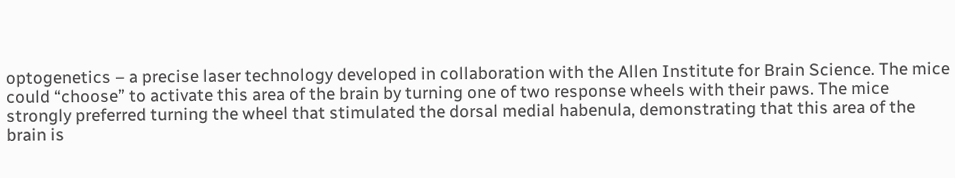optogenetics – a precise laser technology developed in collaboration with the Allen Institute for Brain Science. The mice could “choose” to activate this area of the brain by turning one of two response wheels with their paws. The mice strongly preferred turning the wheel that stimulated the dorsal medial habenula, demonstrating that this area of the brain is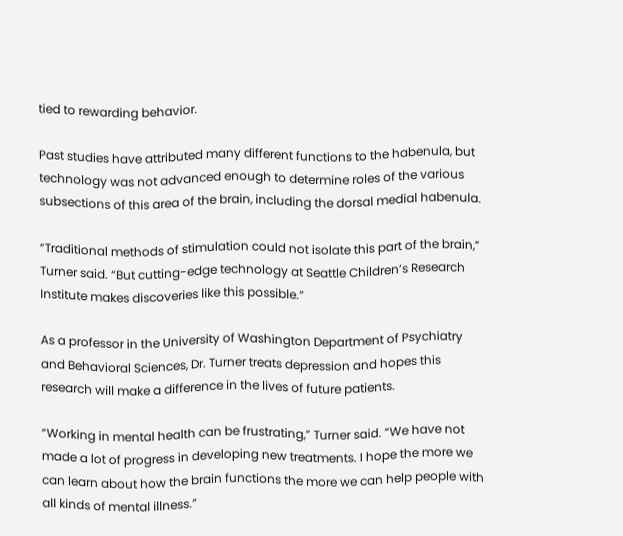tied to rewarding behavior.

Past studies have attributed many different functions to the habenula, but technology was not advanced enough to determine roles of the various subsections of this area of the brain, including the dorsal medial habenula.

“Traditional methods of stimulation could not isolate this part of the brain,” Turner said. “But cutting-edge technology at Seattle Children’s Research Institute makes discoveries like this possible.”

As a professor in the University of Washington Department of Psychiatry and Behavioral Sciences, Dr. Turner treats depression and hopes this research will make a difference in the lives of future patients.

“Working in mental health can be frustrating,” Turner said. “We have not made a lot of progress in developing new treatments. I hope the more we can learn about how the brain functions the more we can help people with all kinds of mental illness.”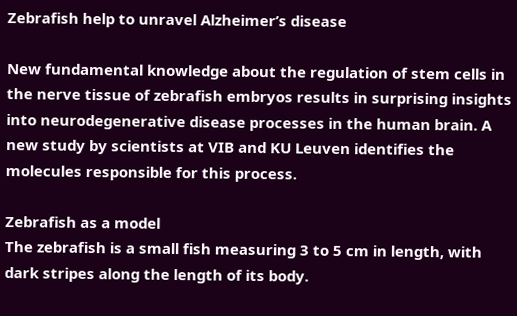Zebrafish help to unravel Alzheimer’s disease

New fundamental knowledge about the regulation of stem cells in the nerve tissue of zebrafish embryos results in surprising insights into neurodegenerative disease processes in the human brain. A new study by scientists at VIB and KU Leuven identifies the molecules responsible for this process.

Zebrafish as a model
The zebrafish is a small fish measuring 3 to 5 cm in length, with dark stripes along the length of its body.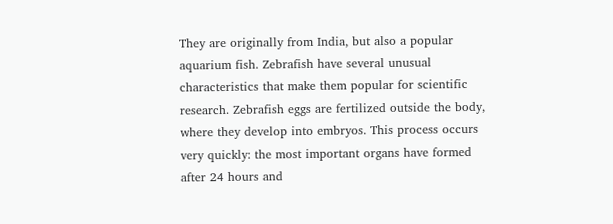They are originally from India, but also a popular aquarium fish. Zebrafish have several unusual characteristics that make them popular for scientific research. Zebrafish eggs are fertilized outside the body, where they develop into embryos. This process occurs very quickly: the most important organs have formed after 24 hours and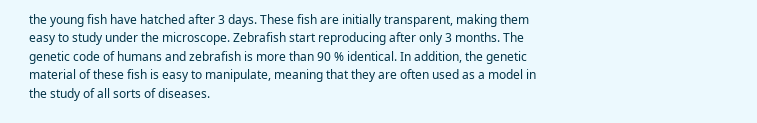the young fish have hatched after 3 days. These fish are initially transparent, making them easy to study under the microscope. Zebrafish start reproducing after only 3 months. The genetic code of humans and zebrafish is more than 90 % identical. In addition, the genetic material of these fish is easy to manipulate, meaning that they are often used as a model in the study of all sorts of diseases.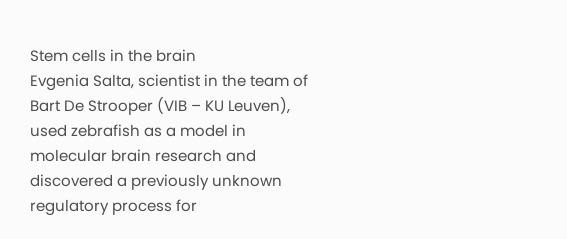Stem cells in the brain
Evgenia Salta, scientist in the team of Bart De Strooper (VIB – KU Leuven), used zebrafish as a model in molecular brain research and discovered a previously unknown regulatory process for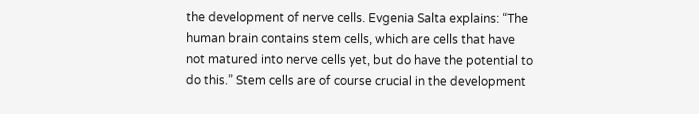the development of nerve cells. Evgenia Salta explains: “The human brain contains stem cells, which are cells that have not matured into nerve cells yet, but do have the potential to do this.” Stem cells are of course crucial in the development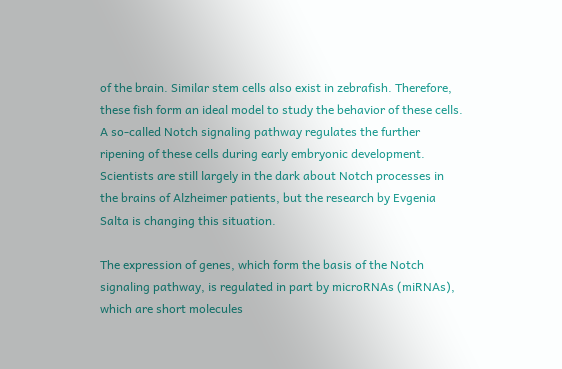of the brain. Similar stem cells also exist in zebrafish. Therefore, these fish form an ideal model to study the behavior of these cells. A so-called Notch signaling pathway regulates the further ripening of these cells during early embryonic development. Scientists are still largely in the dark about Notch processes in the brains of Alzheimer patients, but the research by Evgenia Salta is changing this situation.

The expression of genes, which form the basis of the Notch signaling pathway, is regulated in part by microRNAs (miRNAs), which are short molecules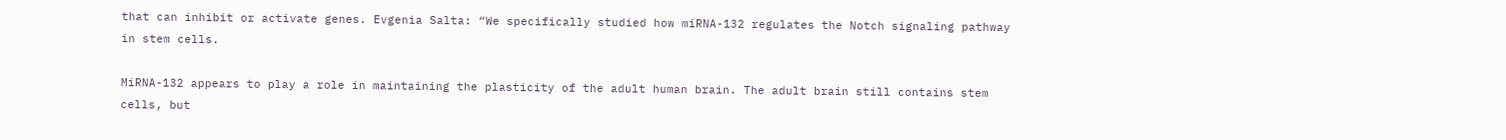that can inhibit or activate genes. Evgenia Salta: “We specifically studied how miRNA-132 regulates the Notch signaling pathway in stem cells.

MiRNA-132 appears to play a role in maintaining the plasticity of the adult human brain. The adult brain still contains stem cells, but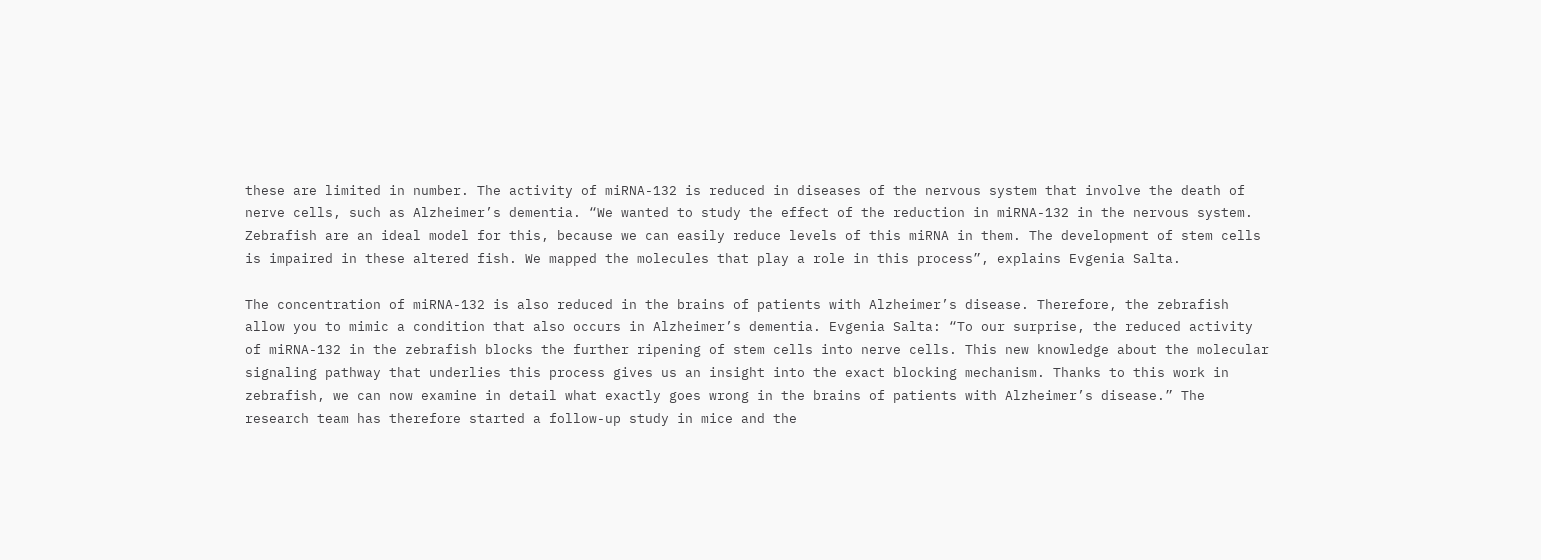these are limited in number. The activity of miRNA-132 is reduced in diseases of the nervous system that involve the death of nerve cells, such as Alzheimer’s dementia. “We wanted to study the effect of the reduction in miRNA-132 in the nervous system. Zebrafish are an ideal model for this, because we can easily reduce levels of this miRNA in them. The development of stem cells is impaired in these altered fish. We mapped the molecules that play a role in this process”, explains Evgenia Salta.

The concentration of miRNA-132 is also reduced in the brains of patients with Alzheimer’s disease. Therefore, the zebrafish allow you to mimic a condition that also occurs in Alzheimer’s dementia. Evgenia Salta: “To our surprise, the reduced activity of miRNA-132 in the zebrafish blocks the further ripening of stem cells into nerve cells. This new knowledge about the molecular signaling pathway that underlies this process gives us an insight into the exact blocking mechanism. Thanks to this work in zebrafish, we can now examine in detail what exactly goes wrong in the brains of patients with Alzheimer’s disease.” The research team has therefore started a follow-up study in mice and the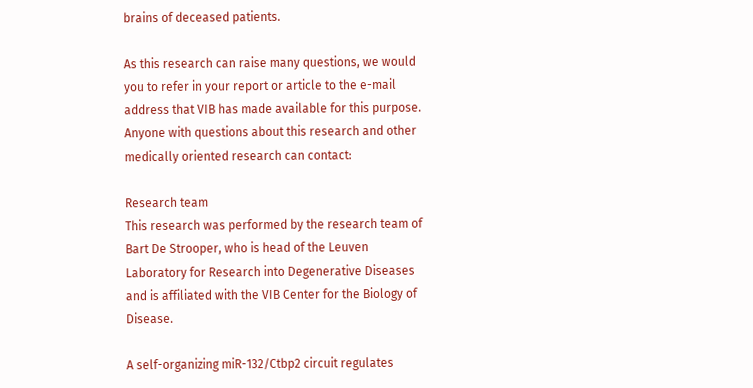brains of deceased patients.

As this research can raise many questions, we would you to refer in your report or article to the e-mail address that VIB has made available for this purpose. Anyone with questions about this research and other medically oriented research can contact:

Research team
This research was performed by the research team of Bart De Strooper, who is head of the Leuven Laboratory for Research into Degenerative Diseases and is affiliated with the VIB Center for the Biology of Disease.

A self-organizing miR-132/Ctbp2 circuit regulates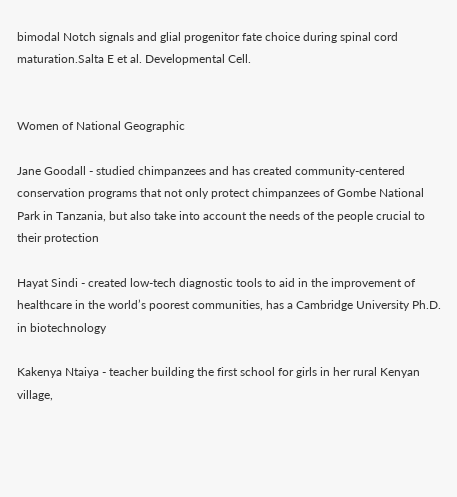bimodal Notch signals and glial progenitor fate choice during spinal cord maturation.Salta E et al. Developmental Cell.


Women of National Geographic

Jane Goodall - studied chimpanzees and has created community-centered conservation programs that not only protect chimpanzees of Gombe National Park in Tanzania, but also take into account the needs of the people crucial to their protection

Hayat Sindi - created low-tech diagnostic tools to aid in the improvement of healthcare in the world’s poorest communities, has a Cambridge University Ph.D. in biotechnology

Kakenya Ntaiya - teacher building the first school for girls in her rural Kenyan village,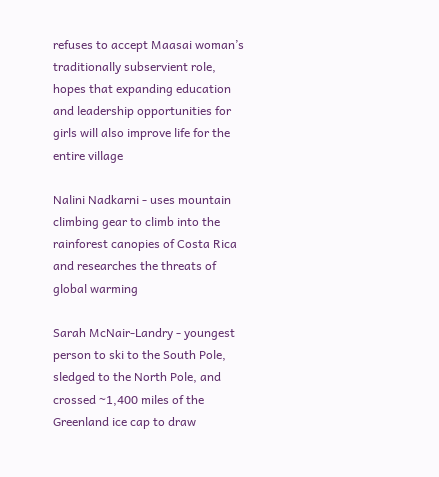refuses to accept Maasai woman’s traditionally subservient role, hopes that expanding education and leadership opportunities for girls will also improve life for the entire village

Nalini Nadkarni - uses mountain climbing gear to climb into the rainforest canopies of Costa Rica and researches the threats of global warming

Sarah McNair-Landry - youngest person to ski to the South Pole, sledged to the North Pole, and crossed ~1,400 miles of the Greenland ice cap to draw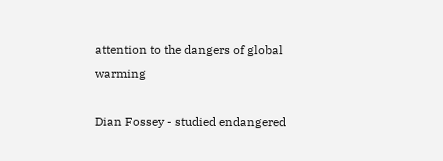attention to the dangers of global warming

Dian Fossey - studied endangered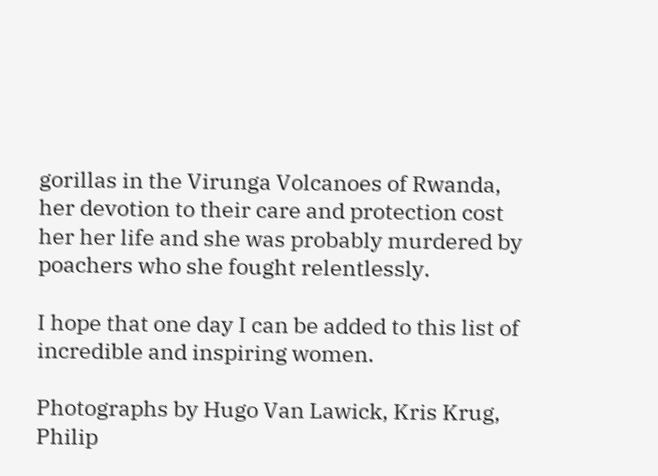gorillas in the Virunga Volcanoes of Rwanda, her devotion to their care and protection cost her her life and she was probably murdered by poachers who she fought relentlessly.

I hope that one day I can be added to this list of incredible and inspiring women.

Photographs by Hugo Van Lawick, Kris Krug, Philip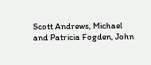Scott Andrews, Michael and Patricia Fogden, John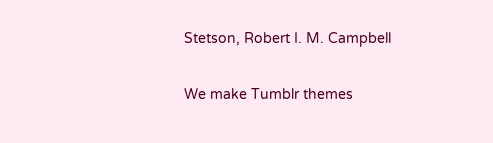Stetson, Robert I. M. Campbell

We make Tumblr themes